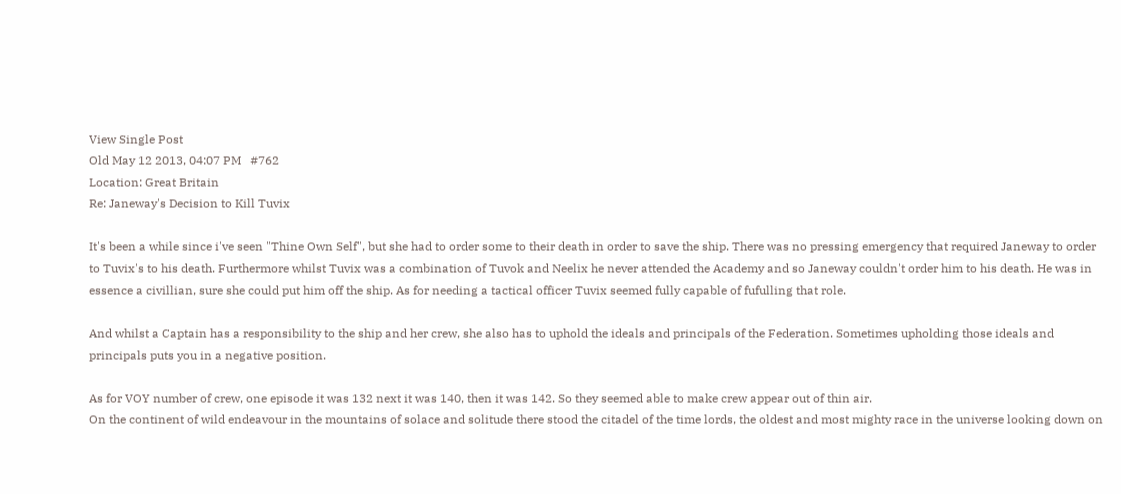View Single Post
Old May 12 2013, 04:07 PM   #762
Location: Great Britain
Re: Janeway's Decision to Kill Tuvix

It's been a while since i've seen "Thine Own Self", but she had to order some to their death in order to save the ship. There was no pressing emergency that required Janeway to order to Tuvix's to his death. Furthermore whilst Tuvix was a combination of Tuvok and Neelix he never attended the Academy and so Janeway couldn't order him to his death. He was in essence a civillian, sure she could put him off the ship. As for needing a tactical officer Tuvix seemed fully capable of fufulling that role.

And whilst a Captain has a responsibility to the ship and her crew, she also has to uphold the ideals and principals of the Federation. Sometimes upholding those ideals and principals puts you in a negative position.

As for VOY number of crew, one episode it was 132 next it was 140, then it was 142. So they seemed able to make crew appear out of thin air.
On the continent of wild endeavour in the mountains of solace and solitude there stood the citadel of the time lords, the oldest and most mighty race in the universe looking down on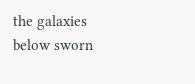the galaxies below sworn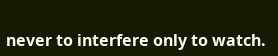never to interfere only to watch.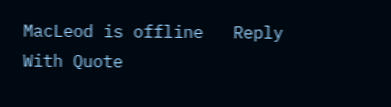MacLeod is offline   Reply With Quote